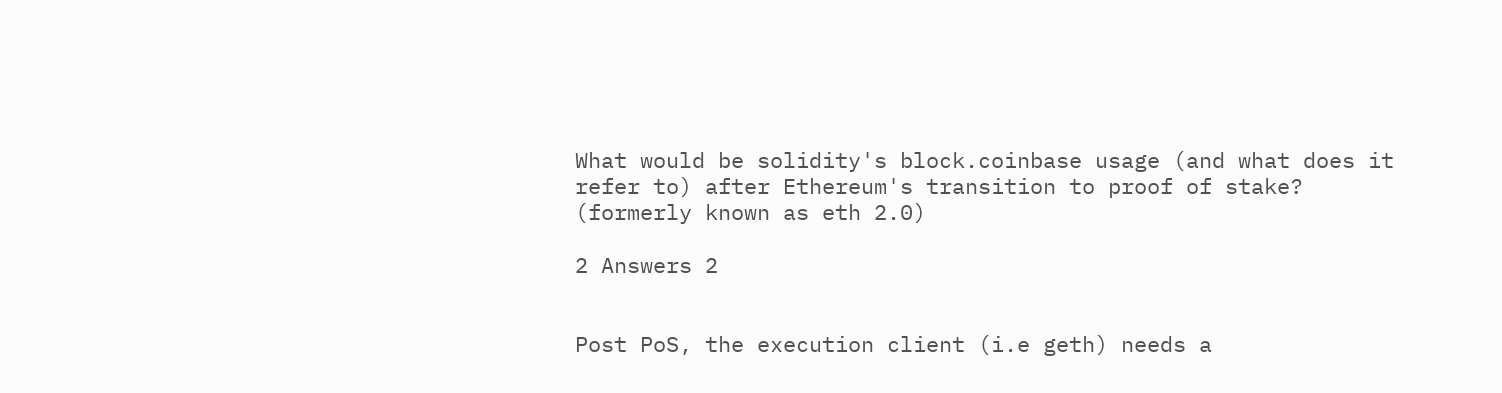What would be solidity's block.coinbase usage (and what does it refer to) after Ethereum's transition to proof of stake? (formerly known as eth 2.0)

2 Answers 2


Post PoS, the execution client (i.e geth) needs a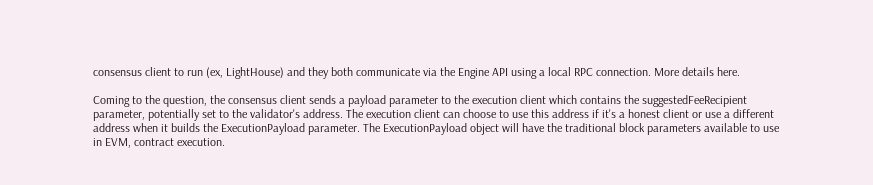consensus client to run (ex, LightHouse) and they both communicate via the Engine API using a local RPC connection. More details here.

Coming to the question, the consensus client sends a payload parameter to the execution client which contains the suggestedFeeRecipient parameter, potentially set to the validator's address. The execution client can choose to use this address if it's a honest client or use a different address when it builds the ExecutionPayload parameter. The ExecutionPayload object will have the traditional block parameters available to use in EVM, contract execution.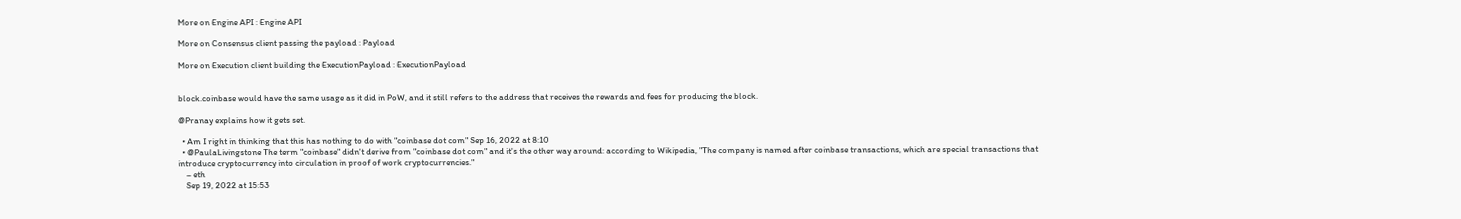More on Engine API : Engine API

More on Consensus client passing the payload : Payload

More on Execution client building the ExecutionPayload : ExecutionPayload


block.coinbase would have the same usage as it did in PoW, and it still refers to the address that receives the rewards and fees for producing the block.

@Pranay explains how it gets set.

  • Am I right in thinking that this has nothing to do with "coinbase dot com" Sep 16, 2022 at 8:10
  • @PaulaLivingstone The term "coinbase" didn't derive from "coinbase dot com" and it's the other way around: according to Wikipedia, "The company is named after coinbase transactions, which are special transactions that introduce cryptocurrency into circulation in proof of work cryptocurrencies."
    – eth
    Sep 19, 2022 at 15:53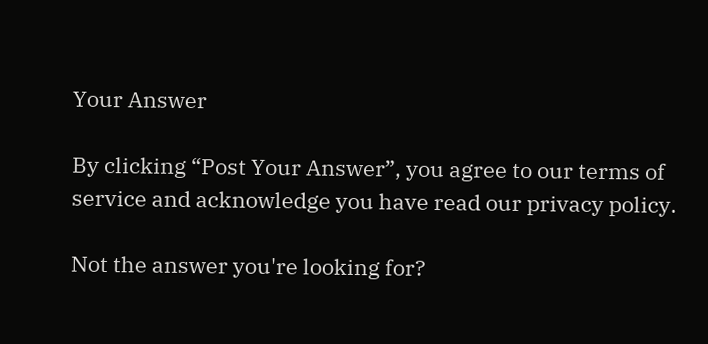Your Answer

By clicking “Post Your Answer”, you agree to our terms of service and acknowledge you have read our privacy policy.

Not the answer you're looking for?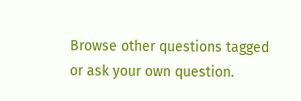Browse other questions tagged or ask your own question.